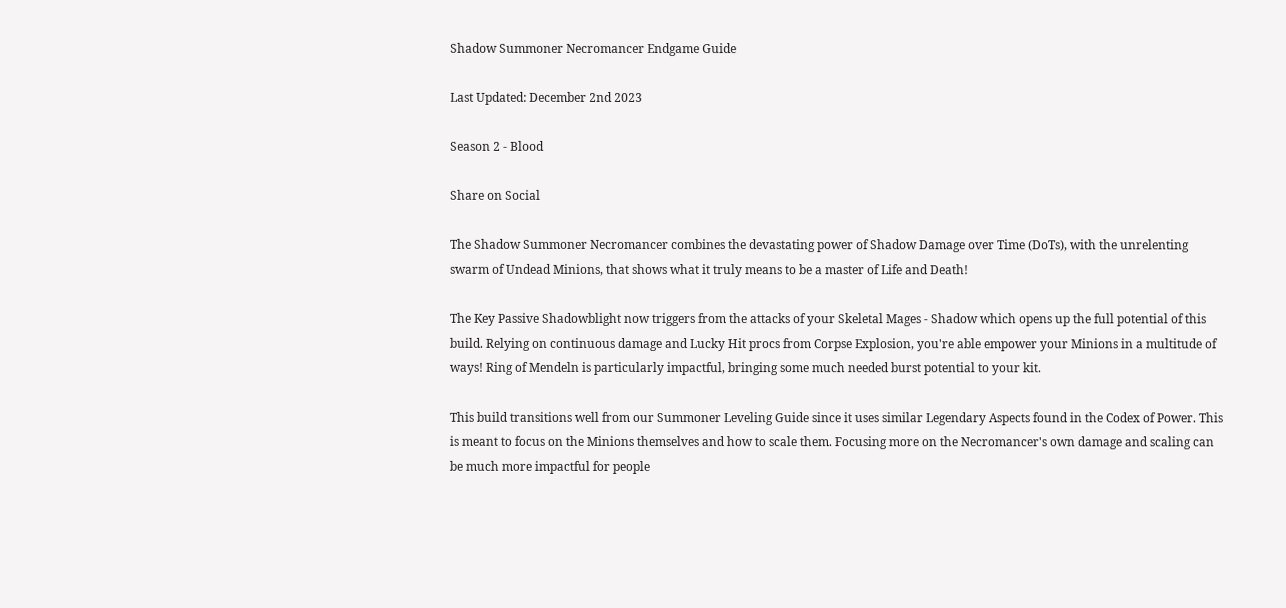Shadow Summoner Necromancer Endgame Guide

Last Updated: December 2nd 2023

Season 2 - Blood

Share on Social

The Shadow Summoner Necromancer combines the devastating power of Shadow Damage over Time (DoTs), with the unrelenting swarm of Undead Minions, that shows what it truly means to be a master of Life and Death!

The Key Passive Shadowblight now triggers from the attacks of your Skeletal Mages - Shadow which opens up the full potential of this build. Relying on continuous damage and Lucky Hit procs from Corpse Explosion, you're able empower your Minions in a multitude of ways! Ring of Mendeln is particularly impactful, bringing some much needed burst potential to your kit.

This build transitions well from our Summoner Leveling Guide since it uses similar Legendary Aspects found in the Codex of Power. This is meant to focus on the Minions themselves and how to scale them. Focusing more on the Necromancer's own damage and scaling can be much more impactful for people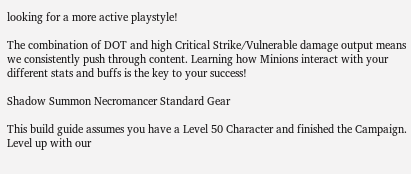looking for a more active playstyle!

The combination of DOT and high Critical Strike/Vulnerable damage output means we consistently push through content. Learning how Minions interact with your different stats and buffs is the key to your success!

Shadow Summon Necromancer Standard Gear

This build guide assumes you have a Level 50 Character and finished the Campaign. Level up with our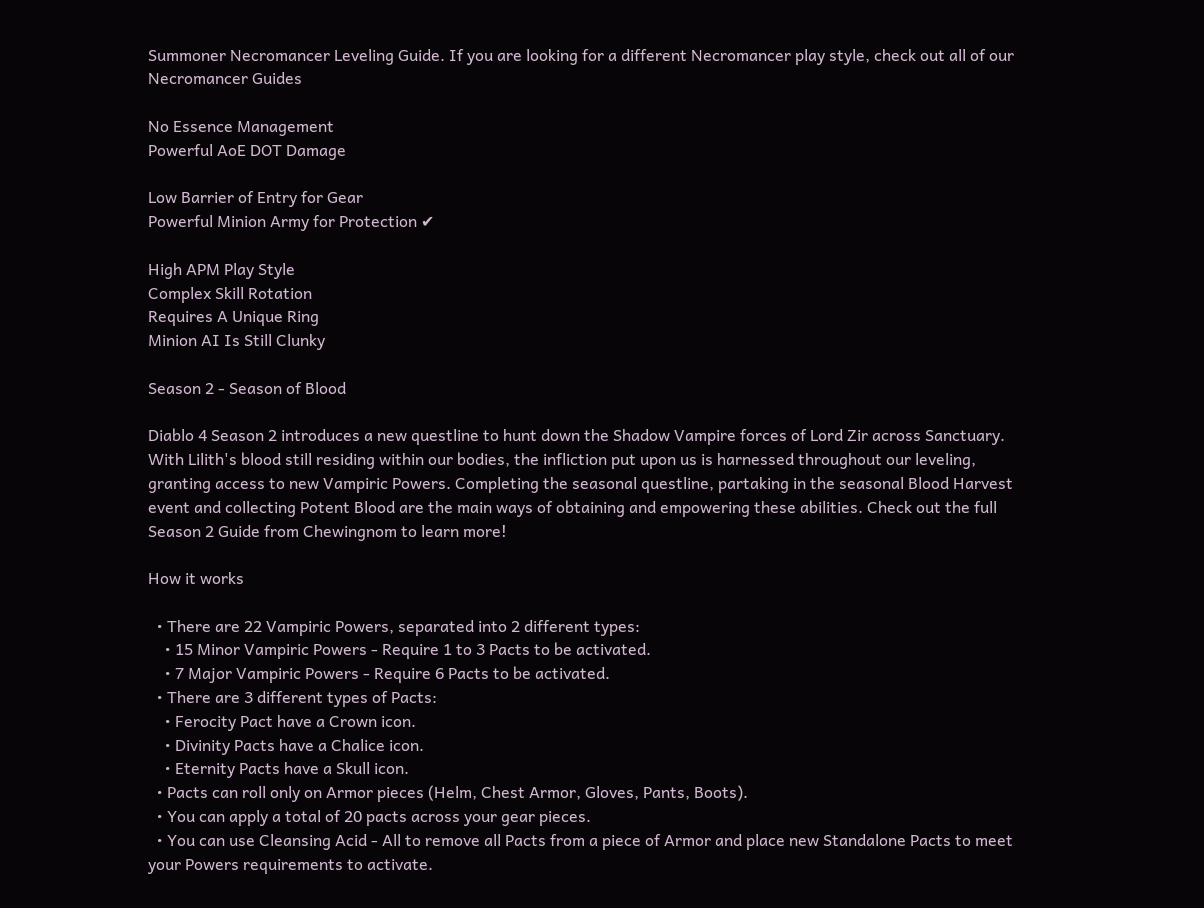Summoner Necromancer Leveling Guide. If you are looking for a different Necromancer play style, check out all of our Necromancer Guides

No Essence Management
Powerful AoE DOT Damage

Low Barrier of Entry for Gear
Powerful Minion Army for Protection ✔

High APM Play Style
Complex Skill Rotation
Requires A Unique Ring
Minion AI Is Still Clunky

Season 2 - Season of Blood

Diablo 4 Season 2 introduces a new questline to hunt down the Shadow Vampire forces of Lord Zir across Sanctuary. With Lilith's blood still residing within our bodies, the infliction put upon us is harnessed throughout our leveling, granting access to new Vampiric Powers. Completing the seasonal questline, partaking in the seasonal Blood Harvest event and collecting Potent Blood are the main ways of obtaining and empowering these abilities. Check out the full Season 2 Guide from Chewingnom to learn more!

How it works

  • There are 22 Vampiric Powers, separated into 2 different types:
    • 15 Minor Vampiric Powers - Require 1 to 3 Pacts to be activated.
    • 7 Major Vampiric Powers - Require 6 Pacts to be activated.
  • There are 3 different types of Pacts:
    • Ferocity Pact have a Crown icon.
    • Divinity Pacts have a Chalice icon.
    • Eternity Pacts have a Skull icon.
  • Pacts can roll only on Armor pieces (Helm, Chest Armor, Gloves, Pants, Boots).
  • You can apply a total of 20 pacts across your gear pieces.
  • You can use Cleansing Acid - All to remove all Pacts from a piece of Armor and place new Standalone Pacts to meet your Powers requirements to activate.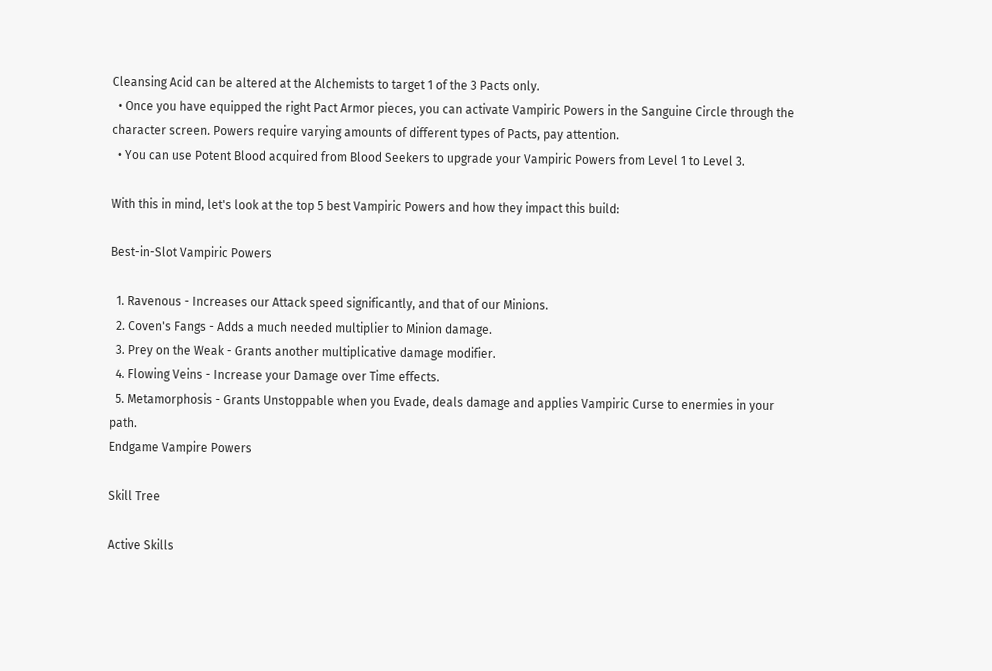Cleansing Acid can be altered at the Alchemists to target 1 of the 3 Pacts only.
  • Once you have equipped the right Pact Armor pieces, you can activate Vampiric Powers in the Sanguine Circle through the character screen. Powers require varying amounts of different types of Pacts, pay attention.
  • You can use Potent Blood acquired from Blood Seekers to upgrade your Vampiric Powers from Level 1 to Level 3.

With this in mind, let's look at the top 5 best Vampiric Powers and how they impact this build:

Best-in-Slot Vampiric Powers

  1. Ravenous - Increases our Attack speed significantly, and that of our Minions.
  2. Coven's Fangs - Adds a much needed multiplier to Minion damage.
  3. Prey on the Weak - Grants another multiplicative damage modifier.
  4. Flowing Veins - Increase your Damage over Time effects.
  5. Metamorphosis - Grants Unstoppable when you Evade, deals damage and applies Vampiric Curse to enermies in your path.
Endgame Vampire Powers

Skill Tree

Active Skills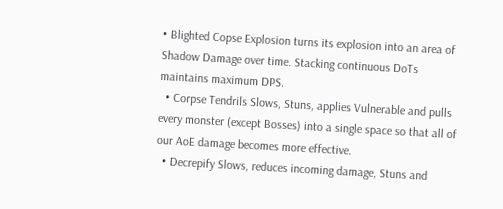• Blighted Copse Explosion turns its explosion into an area of Shadow Damage over time. Stacking continuous DoTs maintains maximum DPS.
  • Corpse Tendrils Slows, Stuns, applies Vulnerable and pulls every monster (except Bosses) into a single space so that all of our AoE damage becomes more effective.
  • Decrepify Slows, reduces incoming damage, Stuns and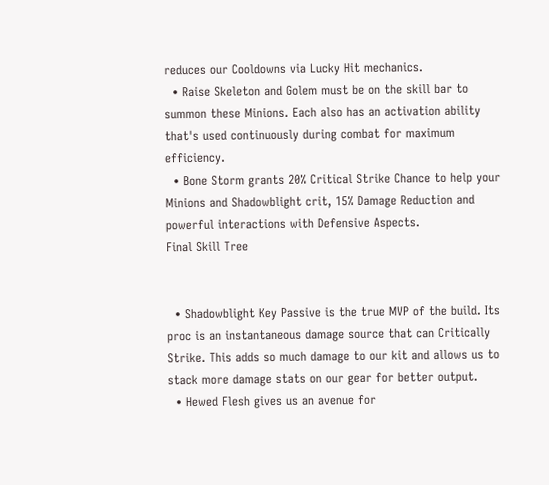reduces our Cooldowns via Lucky Hit mechanics.
  • Raise Skeleton and Golem must be on the skill bar to summon these Minions. Each also has an activation ability that's used continuously during combat for maximum efficiency.
  • Bone Storm grants 20% Critical Strike Chance to help your Minions and Shadowblight crit, 15% Damage Reduction and powerful interactions with Defensive Aspects.
Final Skill Tree


  • Shadowblight Key Passive is the true MVP of the build. Its proc is an instantaneous damage source that can Critically Strike. This adds so much damage to our kit and allows us to stack more damage stats on our gear for better output.
  • Hewed Flesh gives us an avenue for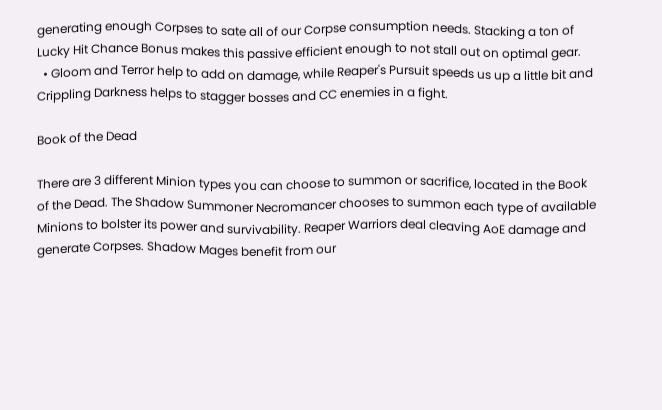generating enough Corpses to sate all of our Corpse consumption needs. Stacking a ton of Lucky Hit Chance Bonus makes this passive efficient enough to not stall out on optimal gear.
  • Gloom and Terror help to add on damage, while Reaper's Pursuit speeds us up a little bit and Crippling Darkness helps to stagger bosses and CC enemies in a fight.

Book of the Dead

There are 3 different Minion types you can choose to summon or sacrifice, located in the Book of the Dead. The Shadow Summoner Necromancer chooses to summon each type of available Minions to bolster its power and survivability. Reaper Warriors deal cleaving AoE damage and generate Corpses. Shadow Mages benefit from our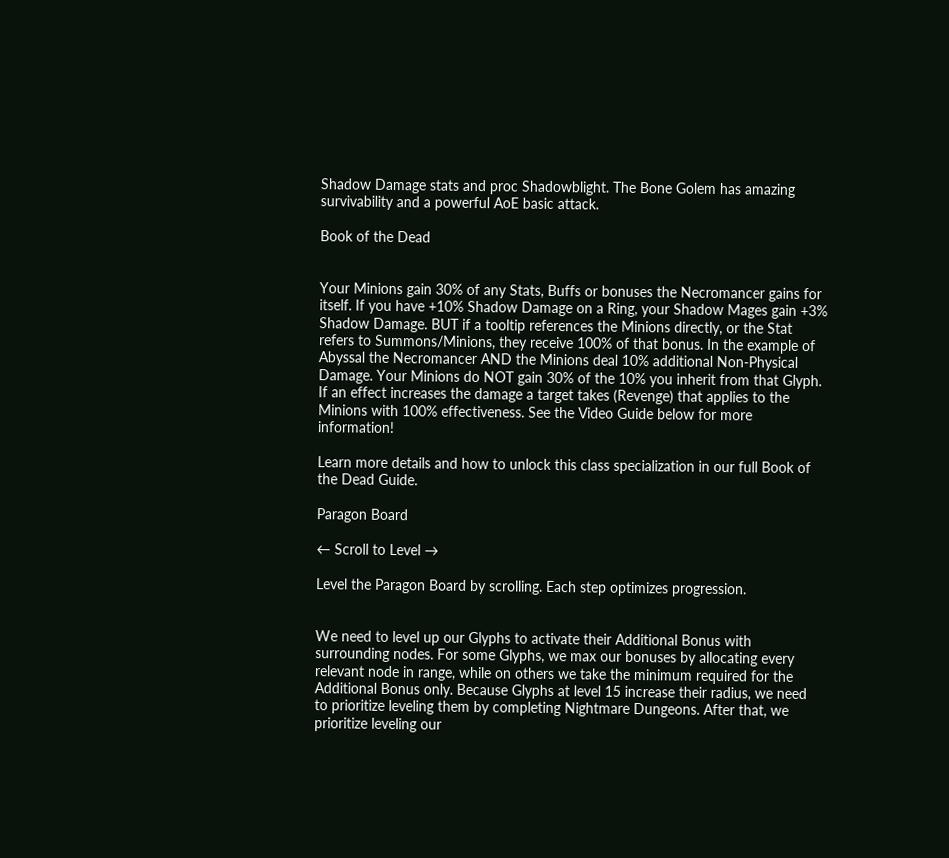Shadow Damage stats and proc Shadowblight. The Bone Golem has amazing survivability and a powerful AoE basic attack.

Book of the Dead


Your Minions gain 30% of any Stats, Buffs or bonuses the Necromancer gains for itself. If you have +10% Shadow Damage on a Ring, your Shadow Mages gain +3% Shadow Damage. BUT if a tooltip references the Minions directly, or the Stat refers to Summons/Minions, they receive 100% of that bonus. In the example of Abyssal the Necromancer AND the Minions deal 10% additional Non-Physical Damage. Your Minions do NOT gain 30% of the 10% you inherit from that Glyph. If an effect increases the damage a target takes (Revenge) that applies to the Minions with 100% effectiveness. See the Video Guide below for more information!

Learn more details and how to unlock this class specialization in our full Book of the Dead Guide.

Paragon Board

← Scroll to Level →

Level the Paragon Board by scrolling. Each step optimizes progression.


We need to level up our Glyphs to activate their Additional Bonus with surrounding nodes. For some Glyphs, we max our bonuses by allocating every relevant node in range, while on others we take the minimum required for the Additional Bonus only. Because Glyphs at level 15 increase their radius, we need to prioritize leveling them by completing Nightmare Dungeons. After that, we prioritize leveling our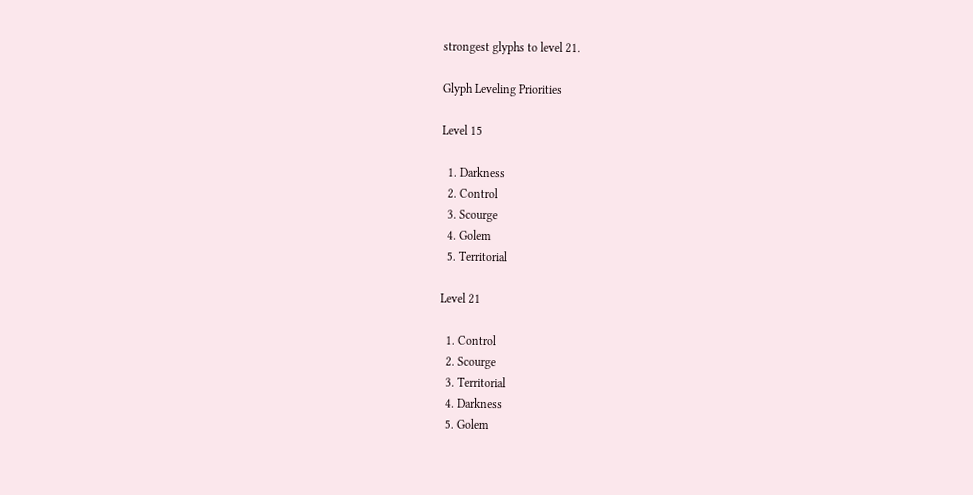strongest glyphs to level 21.

Glyph Leveling Priorities

Level 15

  1. Darkness
  2. Control
  3. Scourge
  4. Golem
  5. Territorial

Level 21

  1. Control
  2. Scourge
  3. Territorial
  4. Darkness
  5. Golem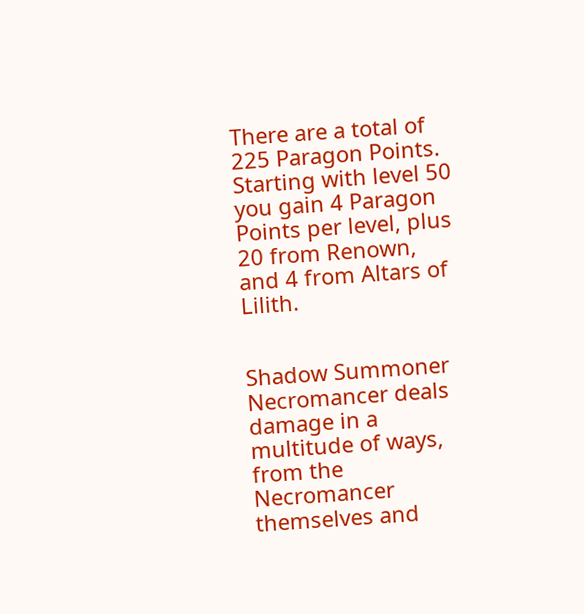There are a total of 225 Paragon Points. Starting with level 50 you gain 4 Paragon Points per level, plus 20 from Renown, and 4 from Altars of Lilith.


Shadow Summoner Necromancer deals damage in a multitude of ways, from the Necromancer themselves and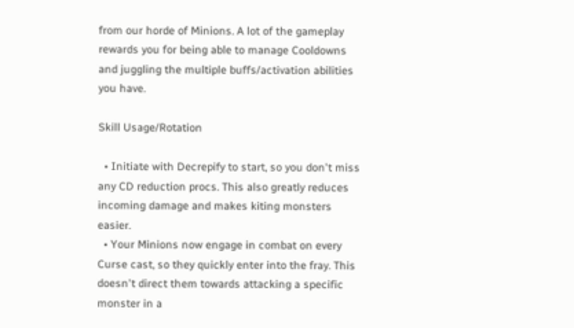from our horde of Minions. A lot of the gameplay rewards you for being able to manage Cooldowns and juggling the multiple buffs/activation abilities you have.

Skill Usage/Rotation

  • Initiate with Decrepify to start, so you don't miss any CD reduction procs. This also greatly reduces incoming damage and makes kiting monsters easier.
  • Your Minions now engage in combat on every Curse cast, so they quickly enter into the fray. This doesn't direct them towards attacking a specific monster in a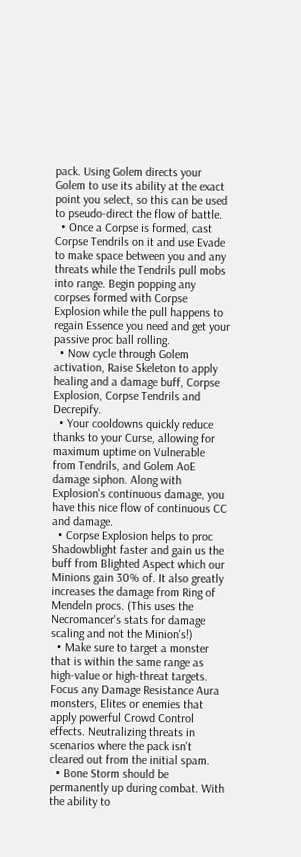pack. Using Golem directs your Golem to use its ability at the exact point you select, so this can be used to pseudo-direct the flow of battle.
  • Once a Corpse is formed, cast Corpse Tendrils on it and use Evade to make space between you and any threats while the Tendrils pull mobs into range. Begin popping any corpses formed with Corpse Explosion while the pull happens to regain Essence you need and get your passive proc ball rolling.
  • Now cycle through Golem activation, Raise Skeleton to apply healing and a damage buff, Corpse Explosion, Corpse Tendrils and Decrepify.
  • Your cooldowns quickly reduce thanks to your Curse, allowing for maximum uptime on Vulnerable from Tendrils, and Golem AoE damage siphon. Along with Explosion's continuous damage, you have this nice flow of continuous CC and damage.
  • Corpse Explosion helps to proc Shadowblight faster and gain us the buff from Blighted Aspect which our Minions gain 30% of. It also greatly increases the damage from Ring of Mendeln procs. (This uses the Necromancer's stats for damage scaling and not the Minion's!)
  • Make sure to target a monster that is within the same range as high-value or high-threat targets. Focus any Damage Resistance Aura monsters, Elites or enemies that apply powerful Crowd Control effects. Neutralizing threats in scenarios where the pack isn't cleared out from the initial spam.
  • Bone Storm should be permanently up during combat. With the ability to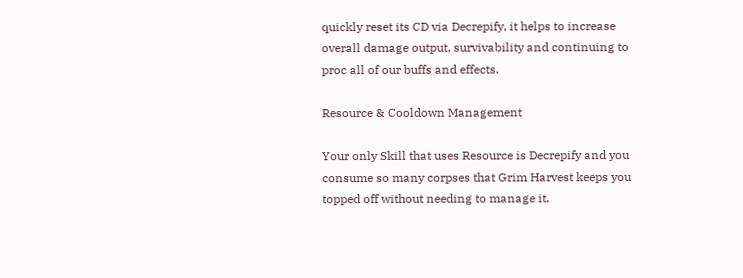quickly reset its CD via Decrepify, it helps to increase overall damage output, survivability and continuing to proc all of our buffs and effects.

Resource & Cooldown Management

Your only Skill that uses Resource is Decrepify and you consume so many corpses that Grim Harvest keeps you topped off without needing to manage it.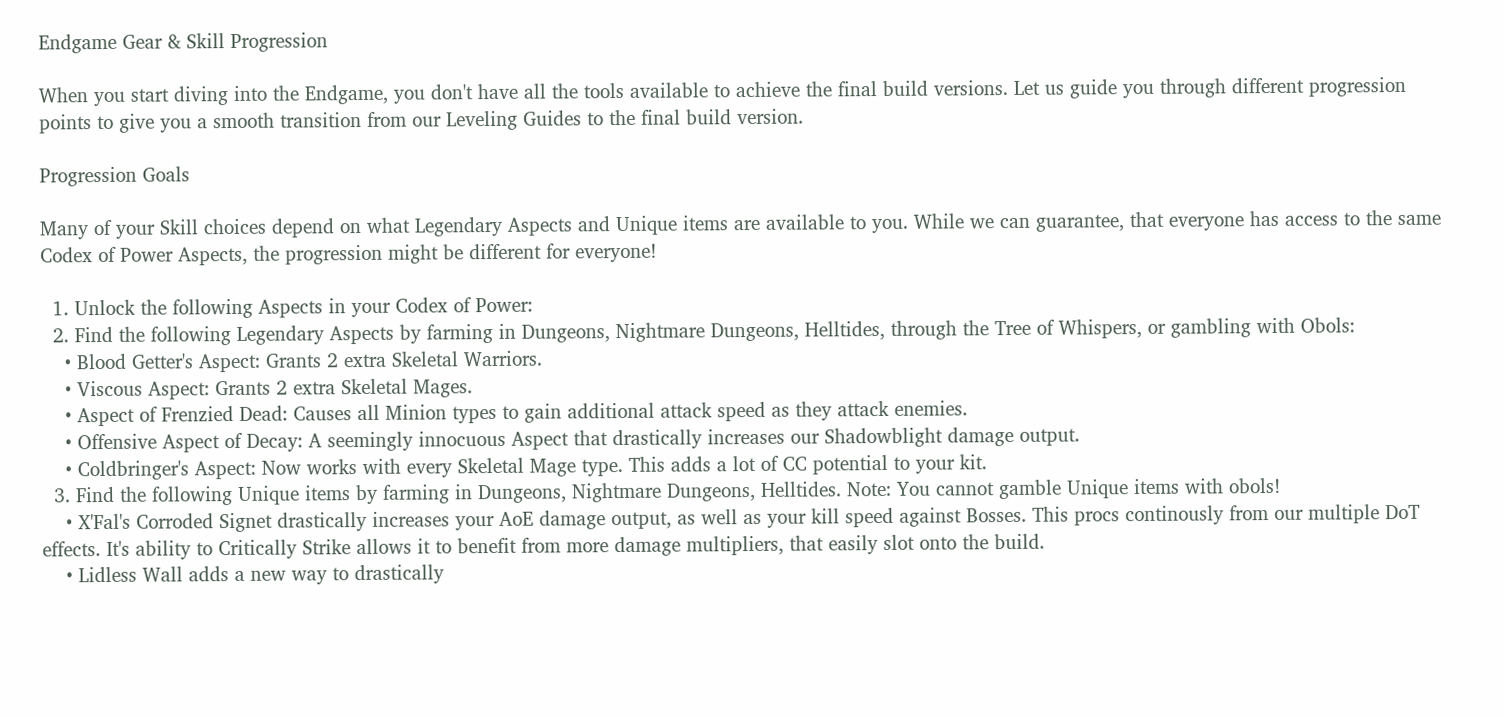Endgame Gear & Skill Progression

When you start diving into the Endgame, you don't have all the tools available to achieve the final build versions. Let us guide you through different progression points to give you a smooth transition from our Leveling Guides to the final build version.

Progression Goals

Many of your Skill choices depend on what Legendary Aspects and Unique items are available to you. While we can guarantee, that everyone has access to the same Codex of Power Aspects, the progression might be different for everyone!

  1. Unlock the following Aspects in your Codex of Power:
  2. Find the following Legendary Aspects by farming in Dungeons, Nightmare Dungeons, Helltides, through the Tree of Whispers, or gambling with Obols:
    • Blood Getter's Aspect: Grants 2 extra Skeletal Warriors.
    • Viscous Aspect: Grants 2 extra Skeletal Mages.
    • Aspect of Frenzied Dead: Causes all Minion types to gain additional attack speed as they attack enemies.
    • Offensive Aspect of Decay: A seemingly innocuous Aspect that drastically increases our Shadowblight damage output.
    • Coldbringer's Aspect: Now works with every Skeletal Mage type. This adds a lot of CC potential to your kit.
  3. Find the following Unique items by farming in Dungeons, Nightmare Dungeons, Helltides. Note: You cannot gamble Unique items with obols!
    • X'Fal's Corroded Signet drastically increases your AoE damage output, as well as your kill speed against Bosses. This procs continously from our multiple DoT effects. It's ability to Critically Strike allows it to benefit from more damage multipliers, that easily slot onto the build.
    • Lidless Wall adds a new way to drastically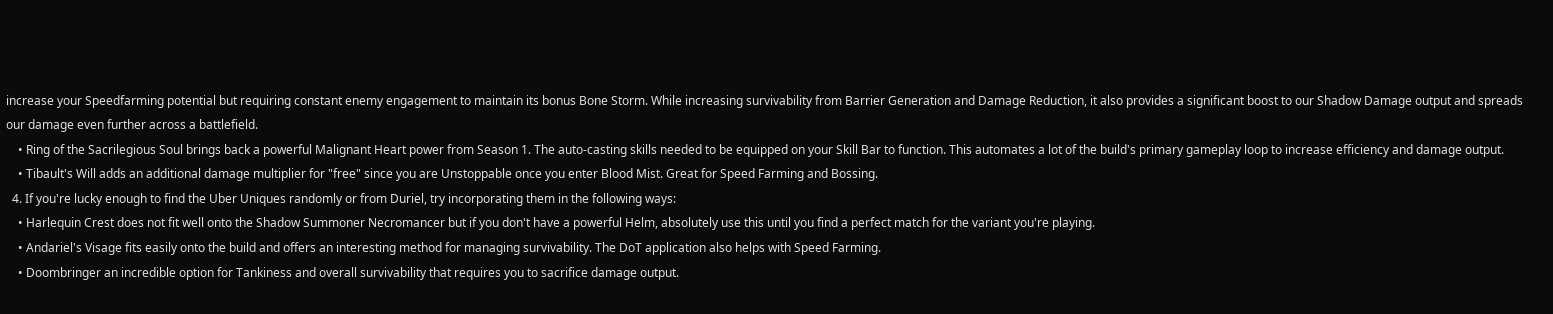increase your Speedfarming potential but requiring constant enemy engagement to maintain its bonus Bone Storm. While increasing survivability from Barrier Generation and Damage Reduction, it also provides a significant boost to our Shadow Damage output and spreads our damage even further across a battlefield.
    • Ring of the Sacrilegious Soul brings back a powerful Malignant Heart power from Season 1. The auto-casting skills needed to be equipped on your Skill Bar to function. This automates a lot of the build's primary gameplay loop to increase efficiency and damage output.
    • Tibault's Will adds an additional damage multiplier for "free" since you are Unstoppable once you enter Blood Mist. Great for Speed Farming and Bossing.
  4. If you're lucky enough to find the Uber Uniques randomly or from Duriel, try incorporating them in the following ways:
    • Harlequin Crest does not fit well onto the Shadow Summoner Necromancer but if you don't have a powerful Helm, absolutely use this until you find a perfect match for the variant you're playing.
    • Andariel's Visage fits easily onto the build and offers an interesting method for managing survivability. The DoT application also helps with Speed Farming.
    • Doombringer an incredible option for Tankiness and overall survivability that requires you to sacrifice damage output.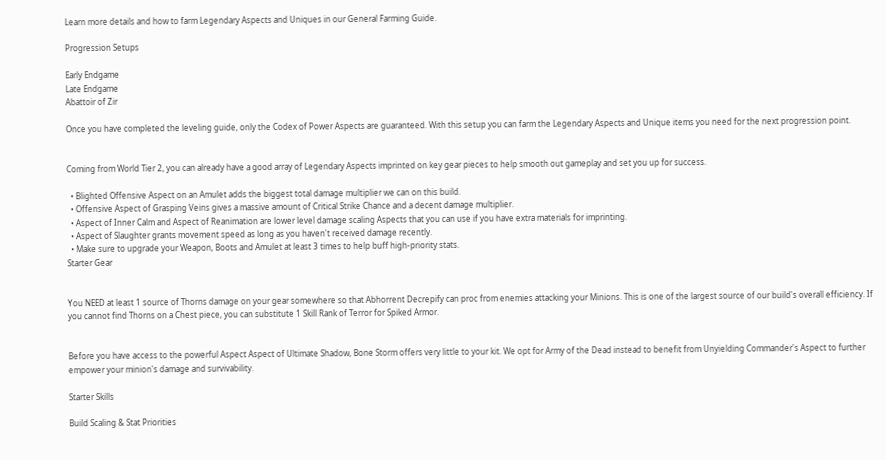Learn more details and how to farm Legendary Aspects and Uniques in our General Farming Guide.

Progression Setups

Early Endgame
Late Endgame
Abattoir of Zir

Once you have completed the leveling guide, only the Codex of Power Aspects are guaranteed. With this setup you can farm the Legendary Aspects and Unique items you need for the next progression point.


Coming from World Tier 2, you can already have a good array of Legendary Aspects imprinted on key gear pieces to help smooth out gameplay and set you up for success.

  • Blighted Offensive Aspect on an Amulet adds the biggest total damage multiplier we can on this build.
  • Offensive Aspect of Grasping Veins gives a massive amount of Critical Strike Chance and a decent damage multiplier.
  • Aspect of Inner Calm and Aspect of Reanimation are lower level damage scaling Aspects that you can use if you have extra materials for imprinting.
  • Aspect of Slaughter grants movement speed as long as you haven't received damage recently.
  • Make sure to upgrade your Weapon, Boots and Amulet at least 3 times to help buff high-priority stats.
Starter Gear


You NEED at least 1 source of Thorns damage on your gear somewhere so that Abhorrent Decrepify can proc from enemies attacking your Minions. This is one of the largest source of our build's overall efficiency. If you cannot find Thorns on a Chest piece, you can substitute 1 Skill Rank of Terror for Spiked Armor.


Before you have access to the powerful Aspect Aspect of Ultimate Shadow, Bone Storm offers very little to your kit. We opt for Army of the Dead instead to benefit from Unyielding Commander's Aspect to further empower your minion's damage and survivability.

Starter Skills

Build Scaling & Stat Priorities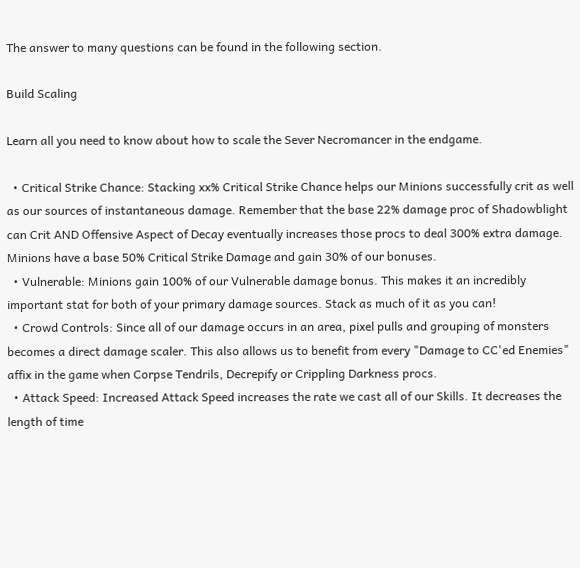The answer to many questions can be found in the following section.

Build Scaling

Learn all you need to know about how to scale the Sever Necromancer in the endgame.

  • Critical Strike Chance: Stacking xx% Critical Strike Chance helps our Minions successfully crit as well as our sources of instantaneous damage. Remember that the base 22% damage proc of Shadowblight can Crit AND Offensive Aspect of Decay eventually increases those procs to deal 300% extra damage. Minions have a base 50% Critical Strike Damage and gain 30% of our bonuses.
  • Vulnerable: Minions gain 100% of our Vulnerable damage bonus. This makes it an incredibly important stat for both of your primary damage sources. Stack as much of it as you can!
  • Crowd Controls: Since all of our damage occurs in an area, pixel pulls and grouping of monsters becomes a direct damage scaler. This also allows us to benefit from every "Damage to CC'ed Enemies" affix in the game when Corpse Tendrils, Decrepify or Crippling Darkness procs.
  • Attack Speed: Increased Attack Speed increases the rate we cast all of our Skills. It decreases the length of time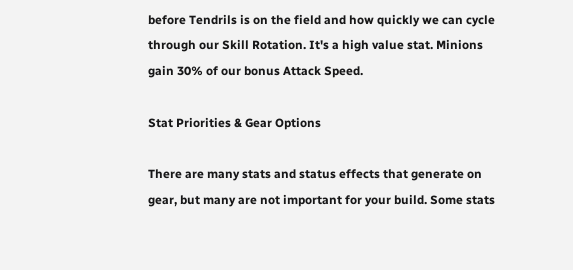before Tendrils is on the field and how quickly we can cycle through our Skill Rotation. It's a high value stat. Minions gain 30% of our bonus Attack Speed.

Stat Priorities & Gear Options

There are many stats and status effects that generate on gear, but many are not important for your build. Some stats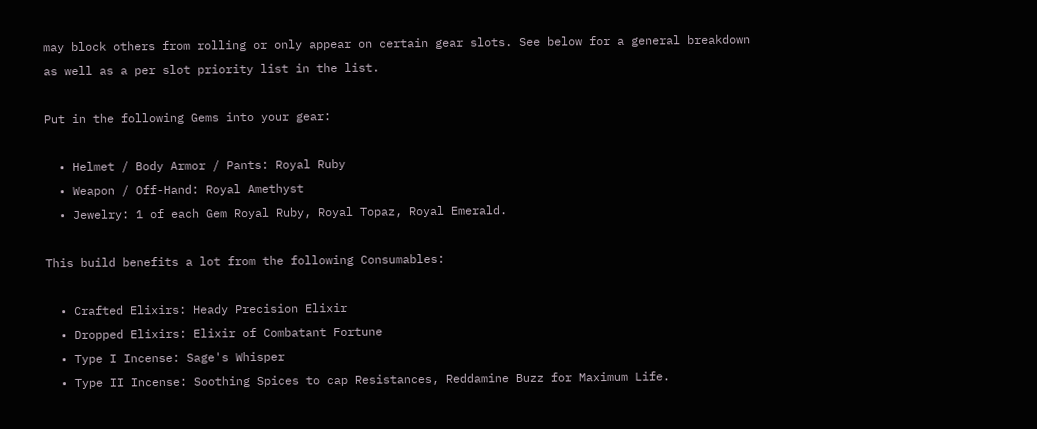may block others from rolling or only appear on certain gear slots. See below for a general breakdown as well as a per slot priority list in the list.

Put in the following Gems into your gear:

  • Helmet / Body Armor / Pants: Royal Ruby
  • Weapon / Off-Hand: Royal Amethyst
  • Jewelry: 1 of each Gem Royal Ruby, Royal Topaz, Royal Emerald.

This build benefits a lot from the following Consumables:

  • Crafted Elixirs: Heady Precision Elixir
  • Dropped Elixirs: Elixir of Combatant Fortune
  • Type I Incense: Sage's Whisper
  • Type II Incense: Soothing Spices to cap Resistances, Reddamine Buzz for Maximum Life.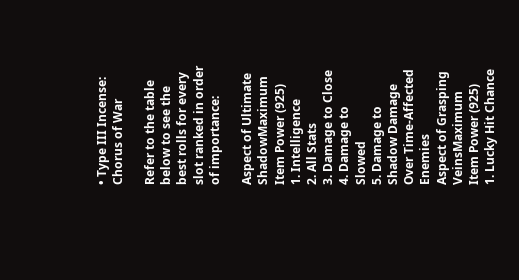• Type III Incense: Chorus of War

Refer to the table below to see the best rolls for every slot ranked in order of importance:

Aspect of Ultimate ShadowMaximum Item Power (925)
1. Intelligence
2. All Stats
3. Damage to Close
4. Damage to Slowed
5. Damage to Shadow Damage
Over Time-Affected Enemies
Aspect of Grasping VeinsMaximum Item Power (925)
1. Lucky Hit Chance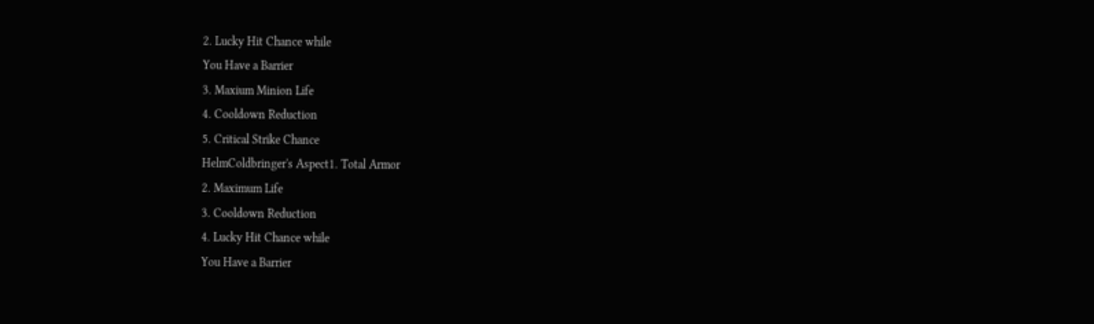2. Lucky Hit Chance while
You Have a Barrier
3. Maxium Minion Life
4. Cooldown Reduction
5. Critical Strike Chance
HelmColdbringer's Aspect1. Total Armor
2. Maximum Life
3. Cooldown Reduction
4. Lucky Hit Chance while
You Have a Barrier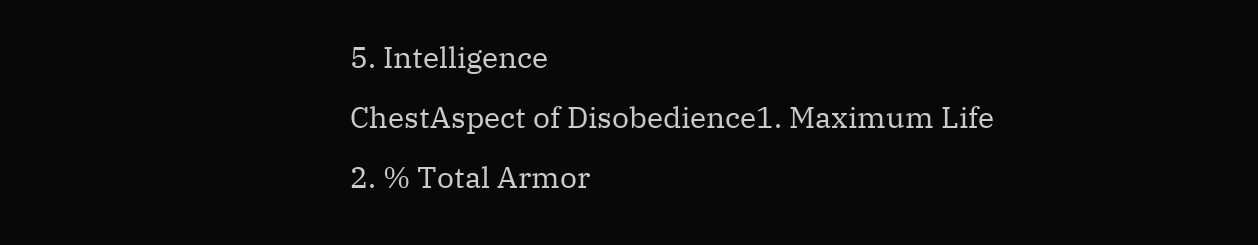5. Intelligence
ChestAspect of Disobedience1. Maximum Life
2. % Total Armor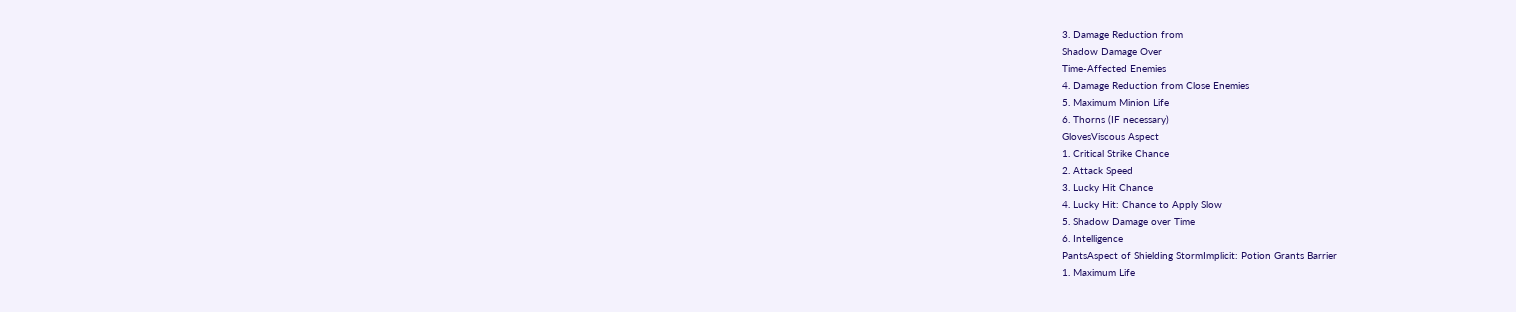3. Damage Reduction from
Shadow Damage Over
Time-Affected Enemies
4. Damage Reduction from Close Enemies
5. Maximum Minion Life
6. Thorns (IF necessary)
GlovesViscous Aspect
1. Critical Strike Chance
2. Attack Speed
3. Lucky Hit Chance
4. Lucky Hit: Chance to Apply Slow
5. Shadow Damage over Time
6. Intelligence
PantsAspect of Shielding StormImplicit: Potion Grants Barrier
1. Maximum Life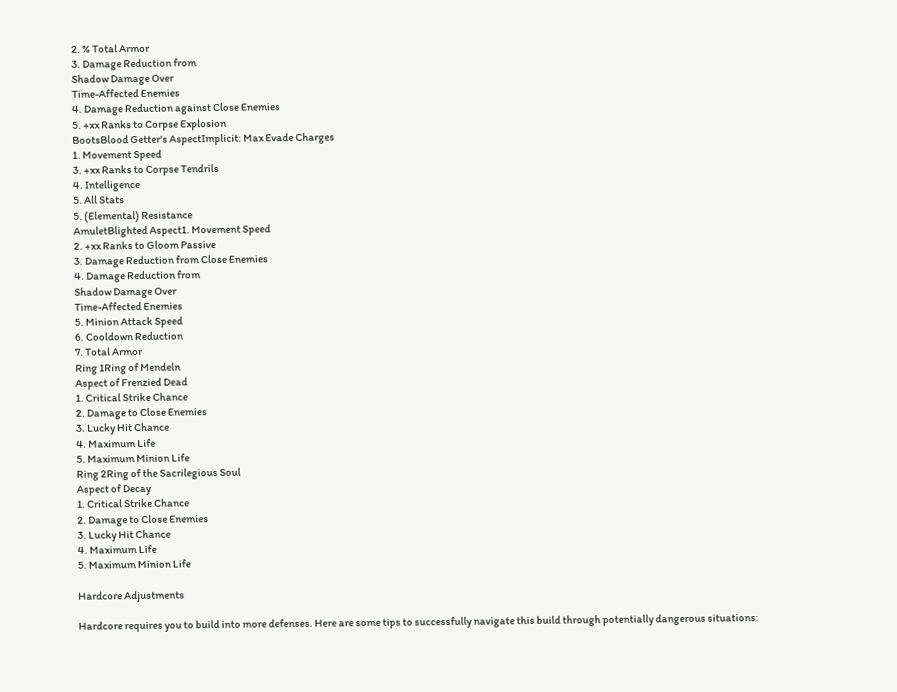2. % Total Armor
3. Damage Reduction from
Shadow Damage Over
Time-Affected Enemies
4. Damage Reduction against Close Enemies
5. +xx Ranks to Corpse Explosion
BootsBlood Getter's AspectImplicit: Max Evade Charges
1. Movement Speed
3. +xx Ranks to Corpse Tendrils
4. Intelligence
5. All Stats
5. (Elemental) Resistance
AmuletBlighted Aspect1. Movement Speed
2. +xx Ranks to Gloom Passive
3. Damage Reduction from Close Enemies
4. Damage Reduction from
Shadow Damage Over
Time-Affected Enemies
5. Minion Attack Speed
6. Cooldown Reduction
7. Total Armor
Ring 1Ring of Mendeln
Aspect of Frenzied Dead
1. Critical Strike Chance
2. Damage to Close Enemies
3. Lucky Hit Chance
4. Maximum Life
5. Maximum Minion Life
Ring 2Ring of the Sacrilegious Soul
Aspect of Decay
1. Critical Strike Chance
2. Damage to Close Enemies
3. Lucky Hit Chance
4. Maximum Life
5. Maximum Minion Life

Hardcore Adjustments

Hardcore requires you to build into more defenses. Here are some tips to successfully navigate this build through potentially dangerous situations: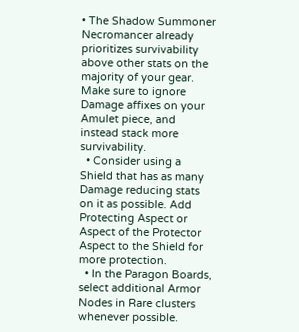• The Shadow Summoner Necromancer already prioritizes survivability above other stats on the majority of your gear. Make sure to ignore Damage affixes on your Amulet piece, and instead stack more survivability.
  • Consider using a Shield that has as many Damage reducing stats on it as possible. Add Protecting Aspect or Aspect of the Protector Aspect to the Shield for more protection.
  • In the Paragon Boards, select additional Armor Nodes in Rare clusters whenever possible.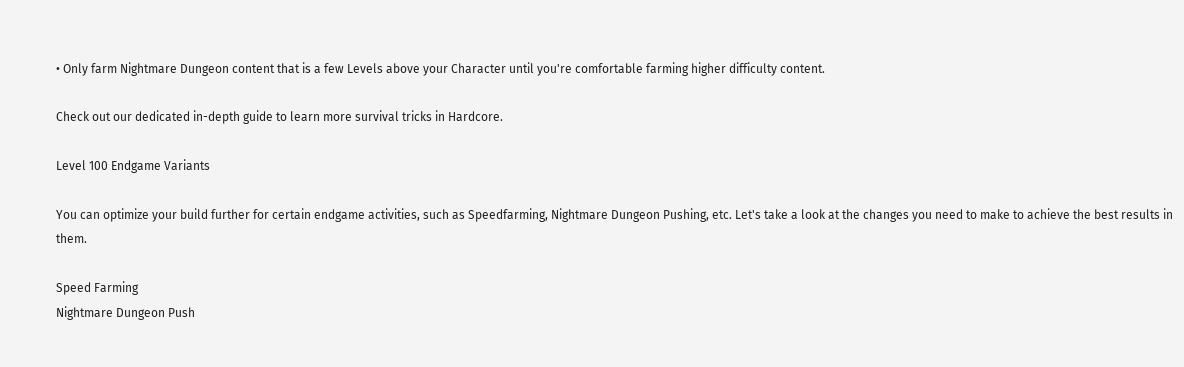• Only farm Nightmare Dungeon content that is a few Levels above your Character until you're comfortable farming higher difficulty content.

Check out our dedicated in-depth guide to learn more survival tricks in Hardcore.

Level 100 Endgame Variants

You can optimize your build further for certain endgame activities, such as Speedfarming, Nightmare Dungeon Pushing, etc. Let's take a look at the changes you need to make to achieve the best results in them.

Speed Farming
Nightmare Dungeon Push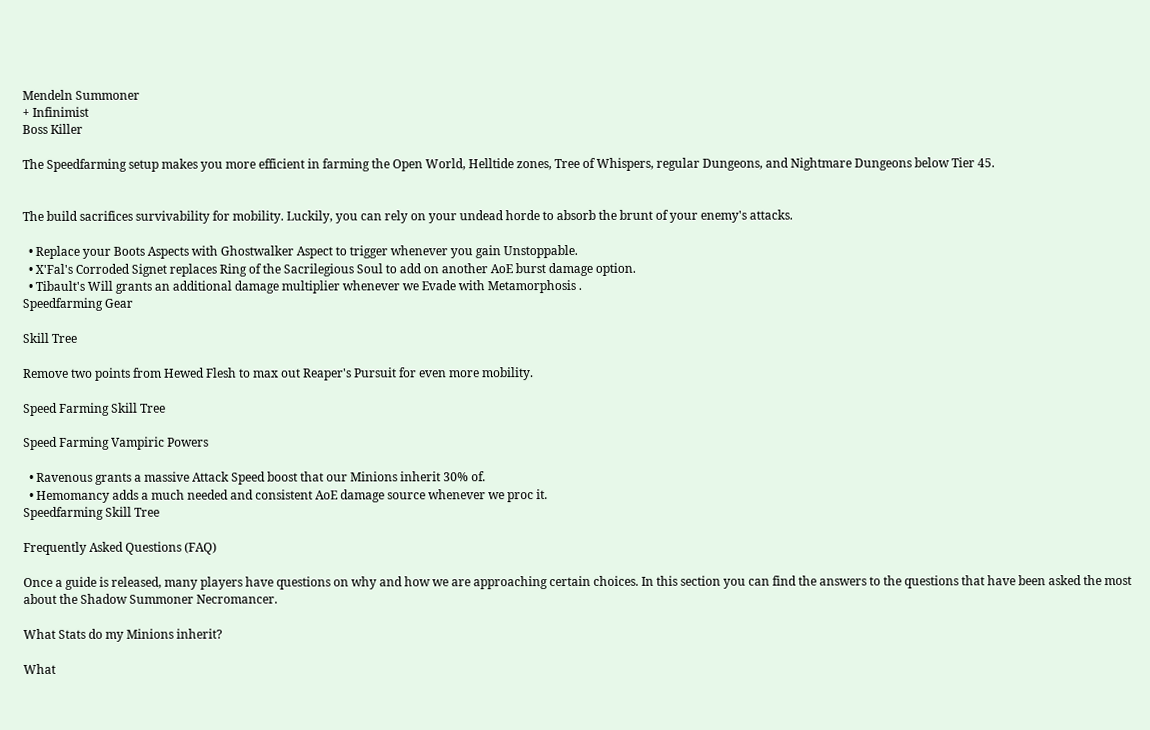Mendeln Summoner
+ Infinimist
Boss Killer

The Speedfarming setup makes you more efficient in farming the Open World, Helltide zones, Tree of Whispers, regular Dungeons, and Nightmare Dungeons below Tier 45.


The build sacrifices survivability for mobility. Luckily, you can rely on your undead horde to absorb the brunt of your enemy's attacks.

  • Replace your Boots Aspects with Ghostwalker Aspect to trigger whenever you gain Unstoppable.
  • X'Fal's Corroded Signet replaces Ring of the Sacrilegious Soul to add on another AoE burst damage option.
  • Tibault's Will grants an additional damage multiplier whenever we Evade with Metamorphosis .
Speedfarming Gear

Skill Tree

Remove two points from Hewed Flesh to max out Reaper's Pursuit for even more mobility.

Speed Farming Skill Tree

Speed Farming Vampiric Powers

  • Ravenous grants a massive Attack Speed boost that our Minions inherit 30% of.
  • Hemomancy adds a much needed and consistent AoE damage source whenever we proc it.
Speedfarming Skill Tree

Frequently Asked Questions (FAQ)

Once a guide is released, many players have questions on why and how we are approaching certain choices. In this section you can find the answers to the questions that have been asked the most about the Shadow Summoner Necromancer.

What Stats do my Minions inherit?

What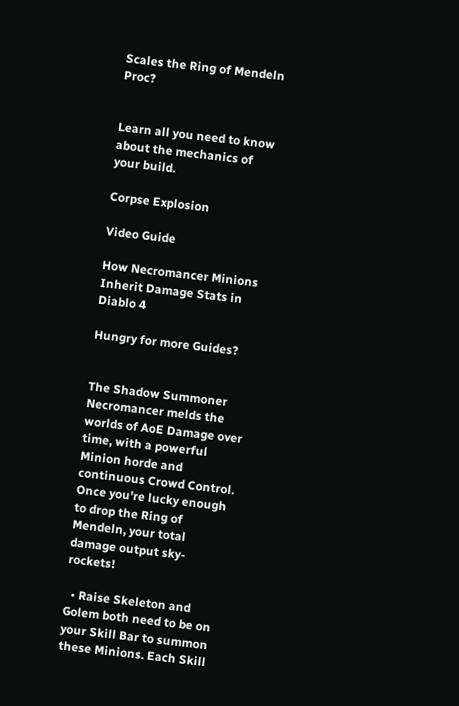Scales the Ring of Mendeln Proc?


Learn all you need to know about the mechanics of your build.

Corpse Explosion

Video Guide

How Necromancer Minions Inherit Damage Stats in Diablo 4

Hungry for more Guides?


The Shadow Summoner Necromancer melds the worlds of AoE Damage over time, with a powerful Minion horde and continuous Crowd Control. Once you're lucky enough to drop the Ring of Mendeln, your total damage output sky-rockets!

  • Raise Skeleton and Golem both need to be on your Skill Bar to summon these Minions. Each Skill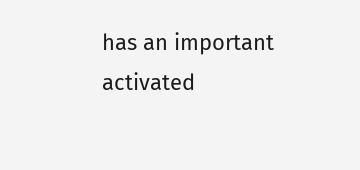has an important activated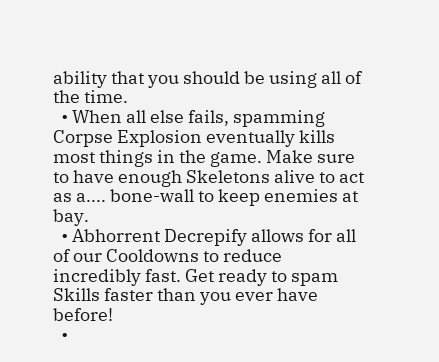ability that you should be using all of the time.
  • When all else fails, spamming Corpse Explosion eventually kills most things in the game. Make sure to have enough Skeletons alive to act as a.... bone-wall to keep enemies at bay.
  • Abhorrent Decrepify allows for all of our Cooldowns to reduce incredibly fast. Get ready to spam Skills faster than you ever have before!
  •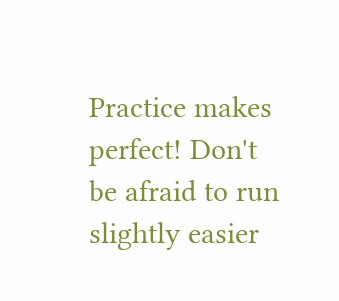Practice makes perfect! Don't be afraid to run slightly easier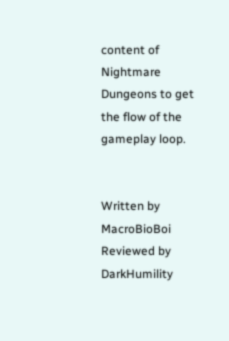content of Nightmare Dungeons to get the flow of the gameplay loop.


Written by MacroBioBoi
Reviewed by DarkHumility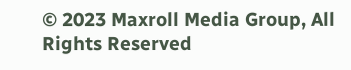© 2023 Maxroll Media Group, All Rights Reserved